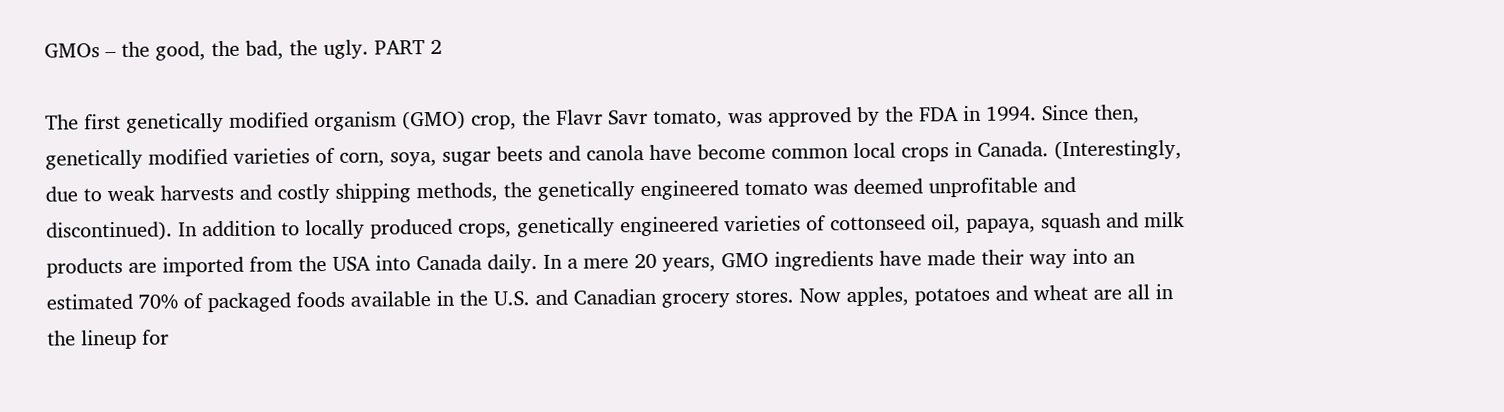GMOs – the good, the bad, the ugly. PART 2

The first genetically modified organism (GMO) crop, the Flavr Savr tomato, was approved by the FDA in 1994. Since then, genetically modified varieties of corn, soya, sugar beets and canola have become common local crops in Canada. (Interestingly, due to weak harvests and costly shipping methods, the genetically engineered tomato was deemed unprofitable and discontinued). In addition to locally produced crops, genetically engineered varieties of cottonseed oil, papaya, squash and milk products are imported from the USA into Canada daily. In a mere 20 years, GMO ingredients have made their way into an estimated 70% of packaged foods available in the U.S. and Canadian grocery stores. Now apples, potatoes and wheat are all in the lineup for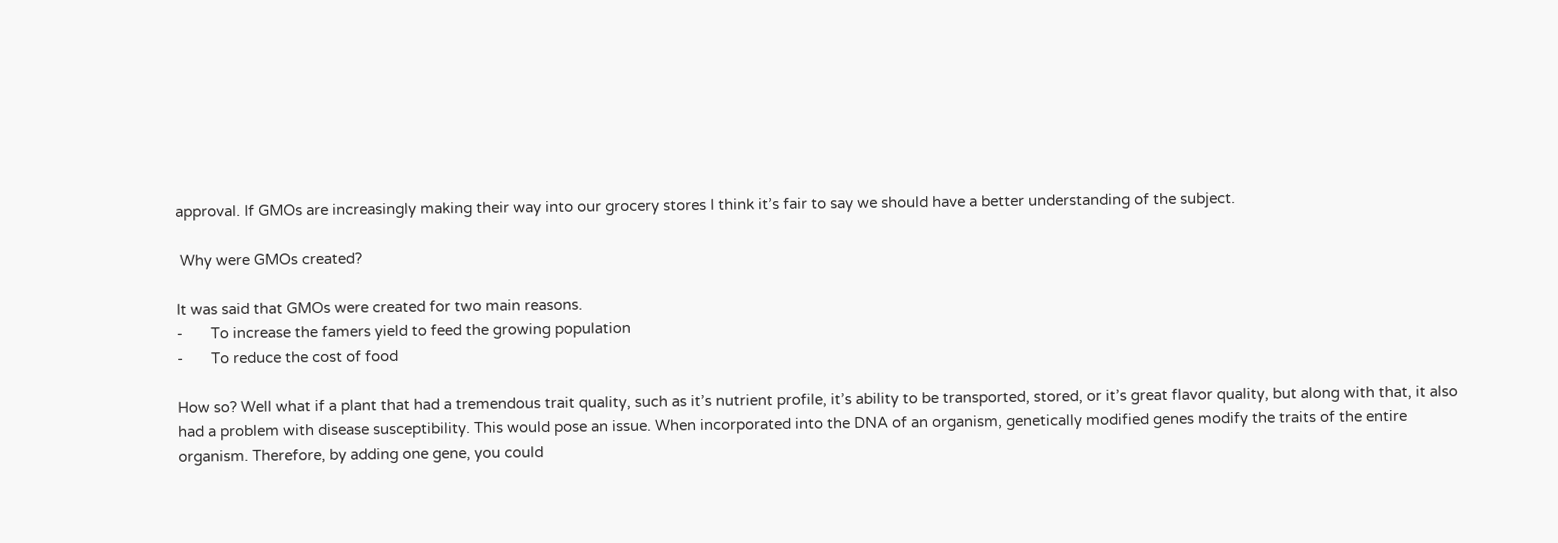approval. If GMOs are increasingly making their way into our grocery stores I think it’s fair to say we should have a better understanding of the subject.

 Why were GMOs created?

It was said that GMOs were created for two main reasons.
-       To increase the famers yield to feed the growing population
-       To reduce the cost of food

How so? Well what if a plant that had a tremendous trait quality, such as it’s nutrient profile, it’s ability to be transported, stored, or it’s great flavor quality, but along with that, it also had a problem with disease susceptibility. This would pose an issue. When incorporated into the DNA of an organism, genetically modified genes modify the traits of the entire organism. Therefore, by adding one gene, you could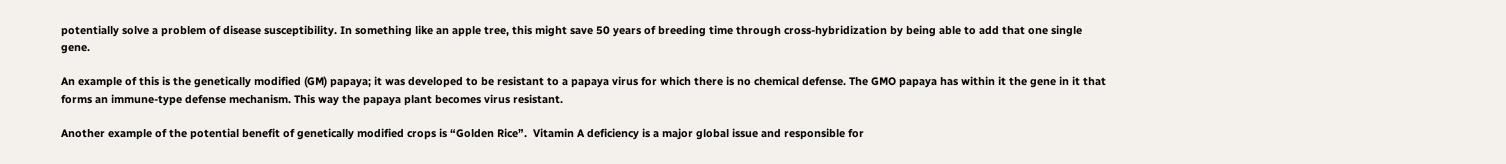potentially solve a problem of disease susceptibility. In something like an apple tree, this might save 50 years of breeding time through cross-hybridization by being able to add that one single gene.

An example of this is the genetically modified (GM) papaya; it was developed to be resistant to a papaya virus for which there is no chemical defense. The GMO papaya has within it the gene in it that forms an immune-type defense mechanism. This way the papaya plant becomes virus resistant.

Another example of the potential benefit of genetically modified crops is “Golden Rice”.  Vitamin A deficiency is a major global issue and responsible for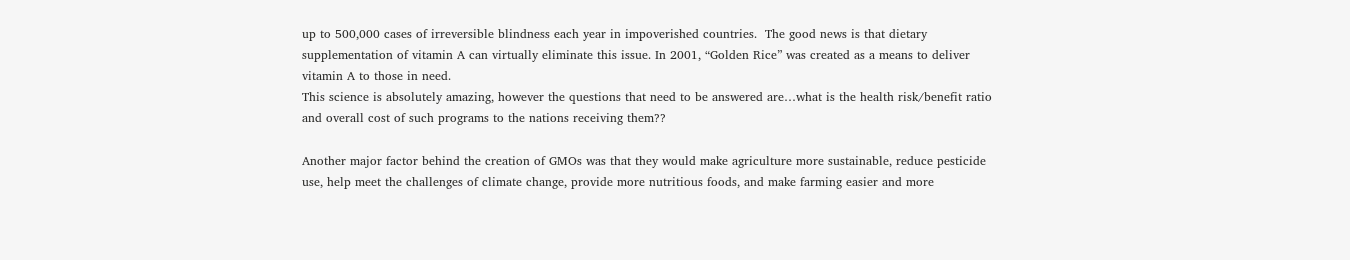up to 500,000 cases of irreversible blindness each year in impoverished countries.  The good news is that dietary supplementation of vitamin A can virtually eliminate this issue. In 2001, “Golden Rice” was created as a means to deliver vitamin A to those in need.
This science is absolutely amazing, however the questions that need to be answered are…what is the health risk/benefit ratio and overall cost of such programs to the nations receiving them??

Another major factor behind the creation of GMOs was that they would make agriculture more sustainable, reduce pesticide use, help meet the challenges of climate change, provide more nutritious foods, and make farming easier and more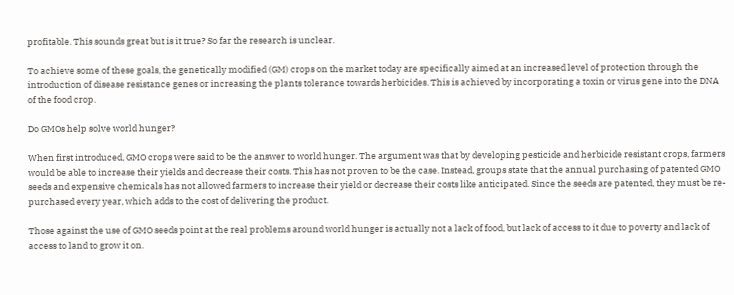profitable. This sounds great but is it true? So far the research is unclear.

To achieve some of these goals, the genetically modified (GM) crops on the market today are specifically aimed at an increased level of protection through the introduction of disease resistance genes or increasing the plants tolerance towards herbicides. This is achieved by incorporating a toxin or virus gene into the DNA of the food crop.

Do GMOs help solve world hunger?

When first introduced, GMO crops were said to be the answer to world hunger. The argument was that by developing pesticide and herbicide resistant crops, farmers would be able to increase their yields and decrease their costs. This has not proven to be the case. Instead, groups state that the annual purchasing of patented GMO seeds and expensive chemicals has not allowed farmers to increase their yield or decrease their costs like anticipated. Since the seeds are patented, they must be re-purchased every year, which adds to the cost of delivering the product.

Those against the use of GMO seeds point at the real problems around world hunger is actually not a lack of food, but lack of access to it due to poverty and lack of access to land to grow it on.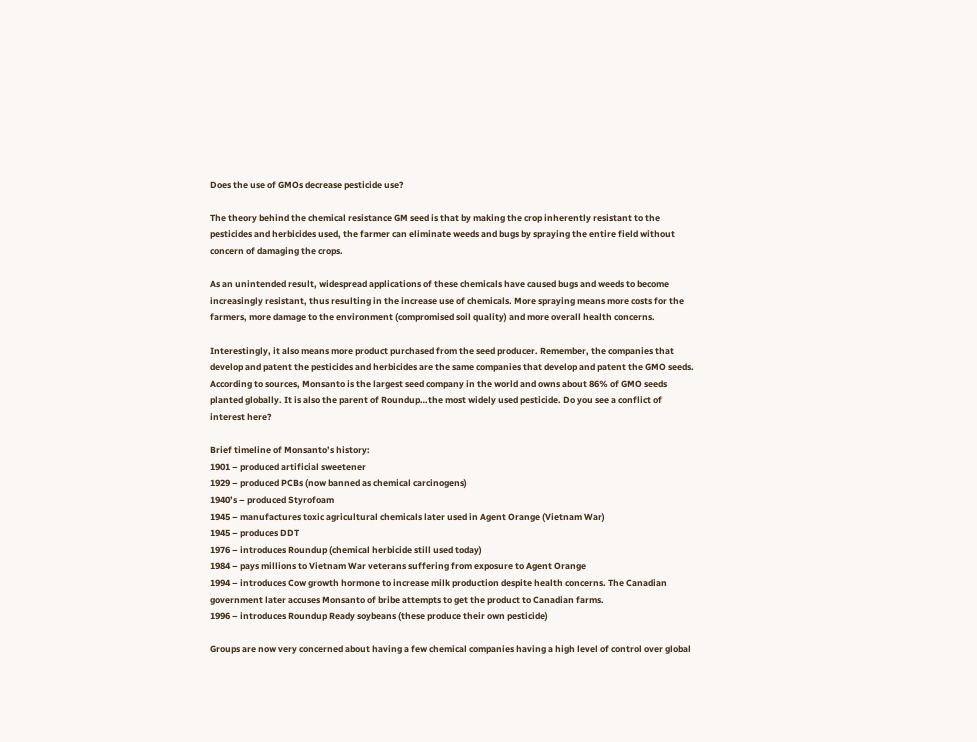Does the use of GMOs decrease pesticide use?

The theory behind the chemical resistance GM seed is that by making the crop inherently resistant to the pesticides and herbicides used, the farmer can eliminate weeds and bugs by spraying the entire field without concern of damaging the crops.

As an unintended result, widespread applications of these chemicals have caused bugs and weeds to become increasingly resistant, thus resulting in the increase use of chemicals. More spraying means more costs for the farmers, more damage to the environment (compromised soil quality) and more overall health concerns.

Interestingly, it also means more product purchased from the seed producer. Remember, the companies that develop and patent the pesticides and herbicides are the same companies that develop and patent the GMO seeds. According to sources, Monsanto is the largest seed company in the world and owns about 86% of GMO seeds planted globally. It is also the parent of Roundup…the most widely used pesticide. Do you see a conflict of interest here?

Brief timeline of Monsanto’s history:
1901 – produced artificial sweetener
1929 – produced PCBs (now banned as chemical carcinogens)
1940’s – produced Styrofoam
1945 – manufactures toxic agricultural chemicals later used in Agent Orange (Vietnam War)
1945 – produces DDT
1976 – introduces Roundup (chemical herbicide still used today)
1984 – pays millions to Vietnam War veterans suffering from exposure to Agent Orange
1994 – introduces Cow growth hormone to increase milk production despite health concerns. The Canadian government later accuses Monsanto of bribe attempts to get the product to Canadian farms.
1996 – introduces Roundup Ready soybeans (these produce their own pesticide)

Groups are now very concerned about having a few chemical companies having a high level of control over global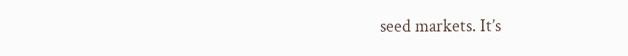seed markets. It’s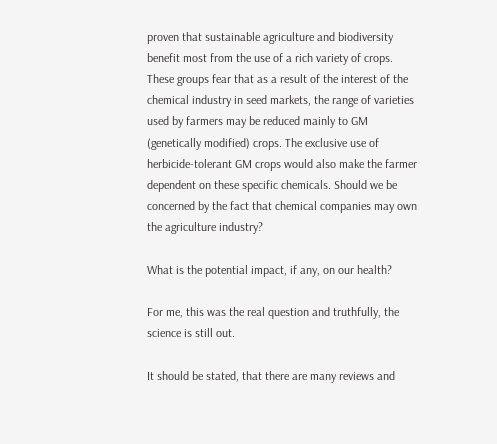proven that sustainable agriculture and biodiversity benefit most from the use of a rich variety of crops. These groups fear that as a result of the interest of the chemical industry in seed markets, the range of varieties used by farmers may be reduced mainly to GM (genetically modified) crops. The exclusive use of herbicide-tolerant GM crops would also make the farmer dependent on these specific chemicals. Should we be concerned by the fact that chemical companies may own the agriculture industry?

What is the potential impact, if any, on our health?

For me, this was the real question and truthfully, the science is still out.

It should be stated, that there are many reviews and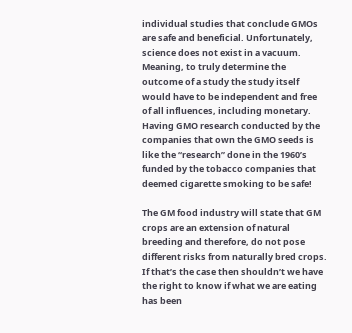individual studies that conclude GMOs are safe and beneficial. Unfortunately, science does not exist in a vacuum. Meaning, to truly determine the outcome of a study the study itself would have to be independent and free of all influences, including monetary. Having GMO research conducted by the companies that own the GMO seeds is like the “research” done in the 1960’s funded by the tobacco companies that deemed cigarette smoking to be safe!

The GM food industry will state that GM crops are an extension of natural breeding and therefore, do not pose different risks from naturally bred crops. If that’s the case then shouldn’t we have the right to know if what we are eating has been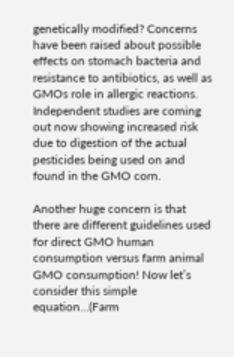genetically modified? Concerns have been raised about possible effects on stomach bacteria and resistance to antibiotics, as well as GMOs role in allergic reactions. Independent studies are coming out now showing increased risk due to digestion of the actual pesticides being used on and found in the GMO corn.

Another huge concern is that there are different guidelines used for direct GMO human consumption versus farm animal GMO consumption! Now let’s consider this simple equation…(Farm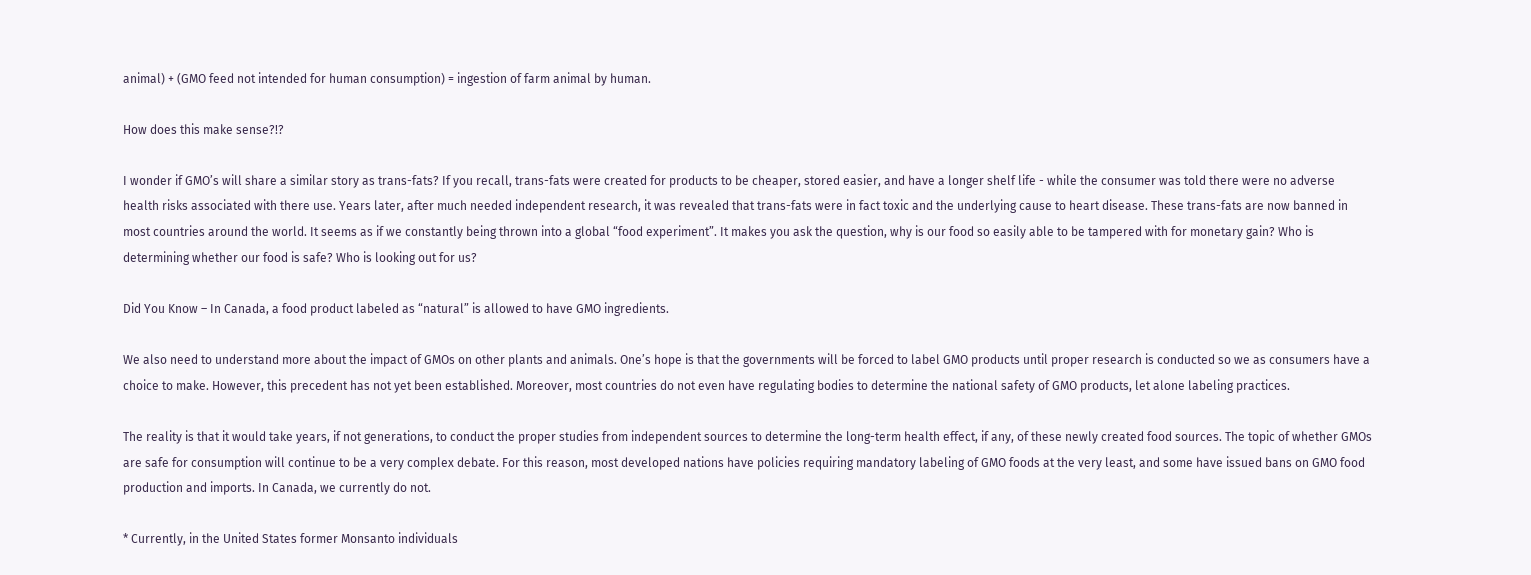animal) + (GMO feed not intended for human consumption) = ingestion of farm animal by human.

How does this make sense?!?

I wonder if GMO’s will share a similar story as trans-fats? If you recall, trans-fats were created for products to be cheaper, stored easier, and have a longer shelf life - while the consumer was told there were no adverse health risks associated with there use. Years later, after much needed independent research, it was revealed that trans-fats were in fact toxic and the underlying cause to heart disease. These trans-fats are now banned in most countries around the world. It seems as if we constantly being thrown into a global “food experiment”. It makes you ask the question, why is our food so easily able to be tampered with for monetary gain? Who is determining whether our food is safe? Who is looking out for us?

Did You Know – In Canada, a food product labeled as “natural” is allowed to have GMO ingredients.

We also need to understand more about the impact of GMOs on other plants and animals. One’s hope is that the governments will be forced to label GMO products until proper research is conducted so we as consumers have a choice to make. However, this precedent has not yet been established. Moreover, most countries do not even have regulating bodies to determine the national safety of GMO products, let alone labeling practices.

The reality is that it would take years, if not generations, to conduct the proper studies from independent sources to determine the long-term health effect, if any, of these newly created food sources. The topic of whether GMOs are safe for consumption will continue to be a very complex debate. For this reason, most developed nations have policies requiring mandatory labeling of GMO foods at the very least, and some have issued bans on GMO food production and imports. In Canada, we currently do not.

* Currently, in the United States former Monsanto individuals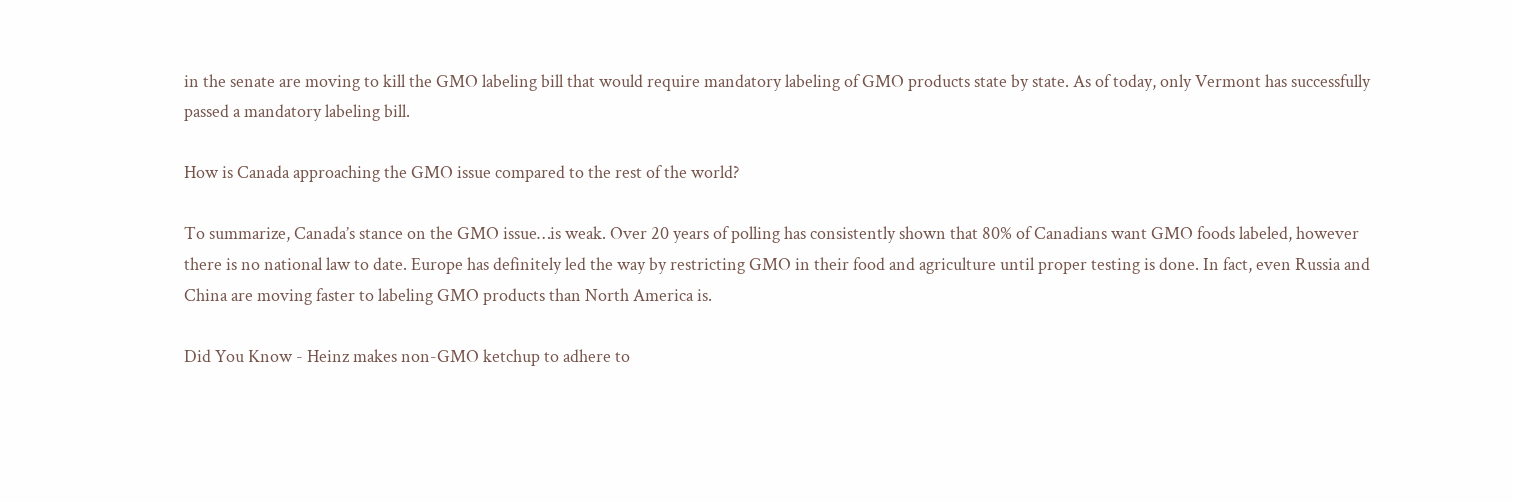in the senate are moving to kill the GMO labeling bill that would require mandatory labeling of GMO products state by state. As of today, only Vermont has successfully passed a mandatory labeling bill.

How is Canada approaching the GMO issue compared to the rest of the world?

To summarize, Canada’s stance on the GMO issue…is weak. Over 20 years of polling has consistently shown that 80% of Canadians want GMO foods labeled, however there is no national law to date. Europe has definitely led the way by restricting GMO in their food and agriculture until proper testing is done. In fact, even Russia and China are moving faster to labeling GMO products than North America is.

Did You Know - Heinz makes non-GMO ketchup to adhere to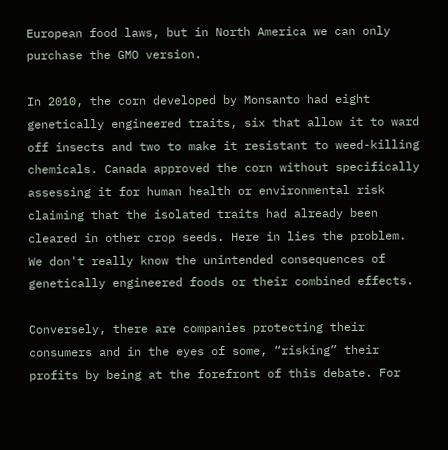European food laws, but in North America we can only purchase the GMO version.

In 2010, the corn developed by Monsanto had eight genetically engineered traits, six that allow it to ward off insects and two to make it resistant to weed-killing chemicals. Canada approved the corn without specifically assessing it for human health or environmental risk claiming that the isolated traits had already been cleared in other crop seeds. Here in lies the problem. We don't really know the unintended consequences of genetically engineered foods or their combined effects.

Conversely, there are companies protecting their consumers and in the eyes of some, “risking” their profits by being at the forefront of this debate. For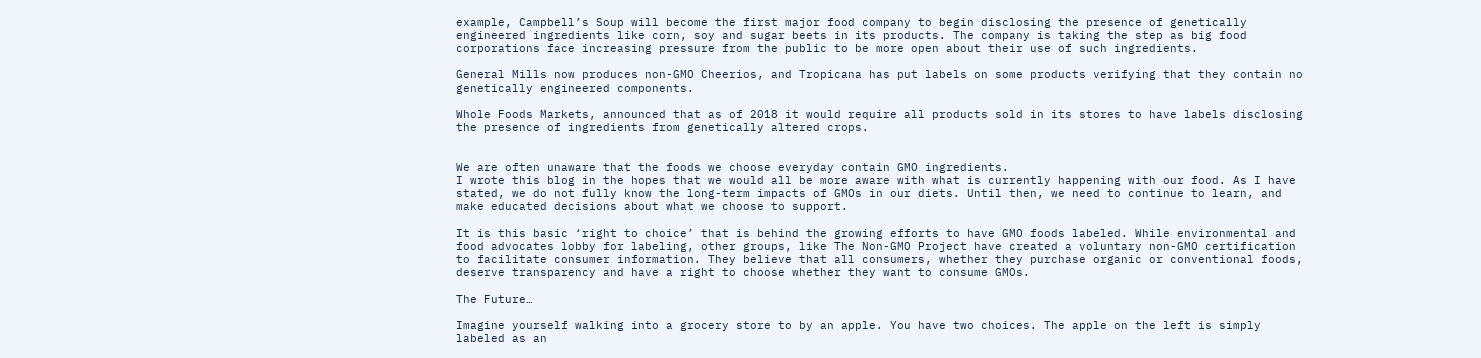example, Campbell’s Soup will become the first major food company to begin disclosing the presence of genetically engineered ingredients like corn, soy and sugar beets in its products. The company is taking the step as big food corporations face increasing pressure from the public to be more open about their use of such ingredients.

General Mills now produces non-GMO Cheerios, and Tropicana has put labels on some products verifying that they contain no genetically engineered components.

Whole Foods Markets, announced that as of 2018 it would require all products sold in its stores to have labels disclosing the presence of ingredients from genetically altered crops.


We are often unaware that the foods we choose everyday contain GMO ingredients.
I wrote this blog in the hopes that we would all be more aware with what is currently happening with our food. As I have stated, we do not fully know the long-term impacts of GMOs in our diets. Until then, we need to continue to learn, and make educated decisions about what we choose to support.

It is this basic ‘right to choice’ that is behind the growing efforts to have GMO foods labeled. While environmental and food advocates lobby for labeling, other groups, like The Non-GMO Project have created a voluntary non-GMO certification to facilitate consumer information. They believe that all consumers, whether they purchase organic or conventional foods, deserve transparency and have a right to choose whether they want to consume GMOs.

The Future…

Imagine yourself walking into a grocery store to by an apple. You have two choices. The apple on the left is simply labeled as an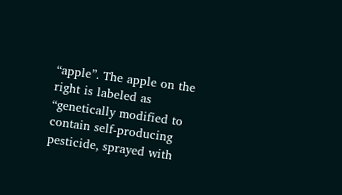“apple”. The apple on the right is labeled as “genetically modified to contain self-producing pesticide, sprayed with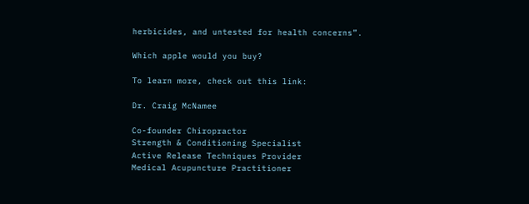herbicides, and untested for health concerns”.

Which apple would you buy?

To learn more, check out this link:

Dr. Craig McNamee

Co-founder Chiropractor
Strength & Conditioning Specialist
Active Release Techniques Provider
Medical Acupuncture Practitioner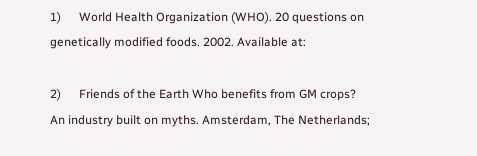1)      World Health Organization (WHO). 20 questions on genetically modified foods. 2002. Available at:

2)      Friends of the Earth Who benefits from GM crops? An industry built on myths. Amsterdam, The Netherlands;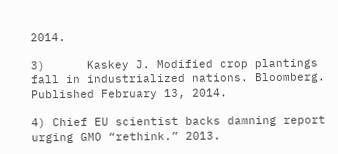2014.

3)      Kaskey J. Modified crop plantings fall in industrialized nations. Bloomberg. Published February 13, 2014.

4) Chief EU scientist backs damning report urging GMO “rethink.” 2013.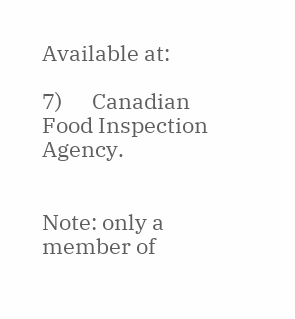Available at:

7)      Canadian Food Inspection Agency.


Note: only a member of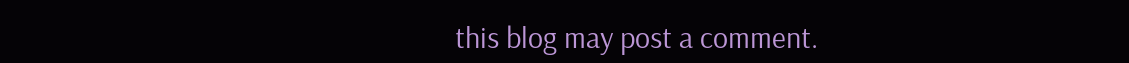this blog may post a comment.